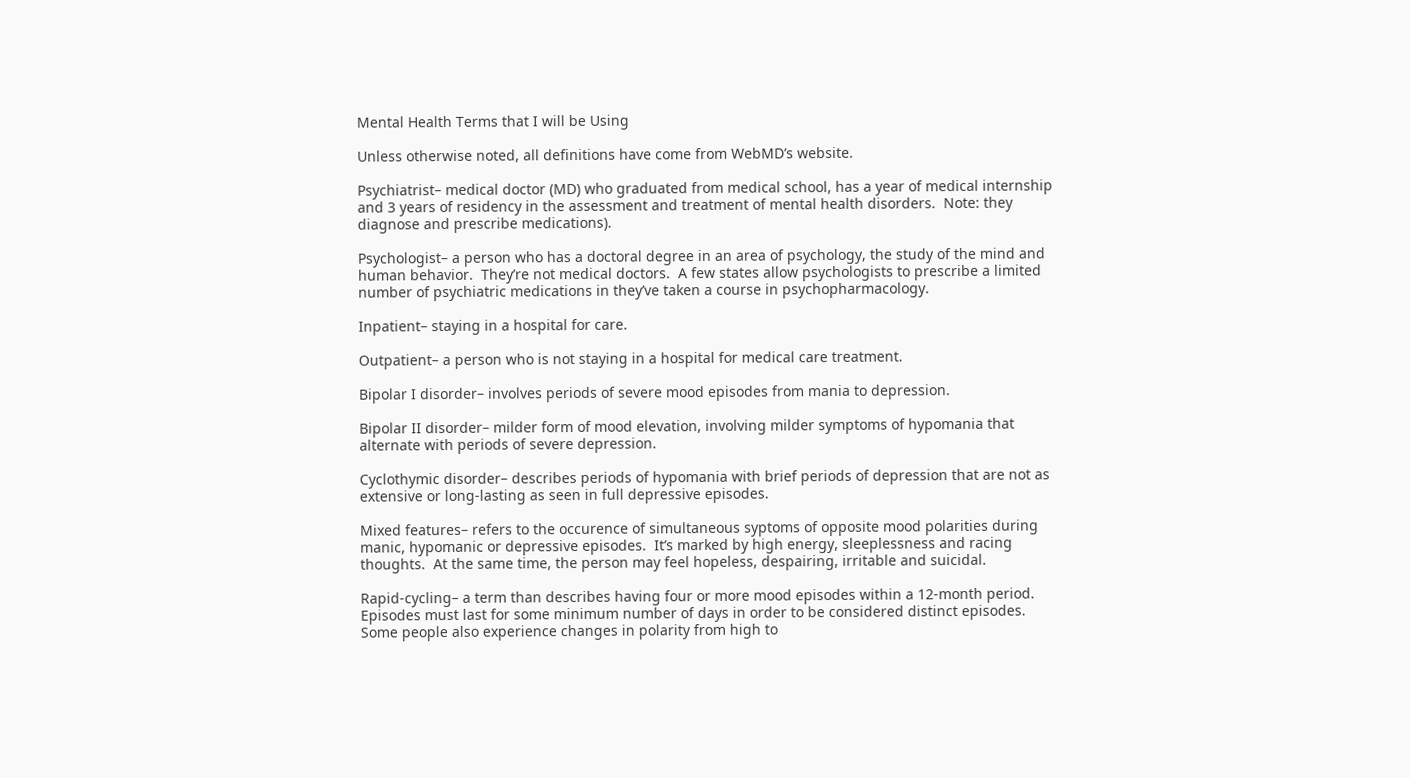Mental Health Terms that I will be Using

Unless otherwise noted, all definitions have come from WebMD’s website.

Psychiatrist– medical doctor (MD) who graduated from medical school, has a year of medical internship and 3 years of residency in the assessment and treatment of mental health disorders.  Note: they diagnose and prescribe medications).

Psychologist– a person who has a doctoral degree in an area of psychology, the study of the mind and human behavior.  They’re not medical doctors.  A few states allow psychologists to prescribe a limited number of psychiatric medications in they’ve taken a course in psychopharmacology.

Inpatient– staying in a hospital for care.

Outpatient– a person who is not staying in a hospital for medical care treatment.

Bipolar I disorder– involves periods of severe mood episodes from mania to depression.

Bipolar II disorder– milder form of mood elevation, involving milder symptoms of hypomania that alternate with periods of severe depression.

Cyclothymic disorder– describes periods of hypomania with brief periods of depression that are not as extensive or long-lasting as seen in full depressive episodes.

Mixed features– refers to the occurence of simultaneous syptoms of opposite mood polarities during manic, hypomanic or depressive episodes.  It’s marked by high energy, sleeplessness and racing thoughts.  At the same time, the person may feel hopeless, despairing, irritable and suicidal.

Rapid-cycling– a term than describes having four or more mood episodes within a 12-month period.  Episodes must last for some minimum number of days in order to be considered distinct episodes.  Some people also experience changes in polarity from high to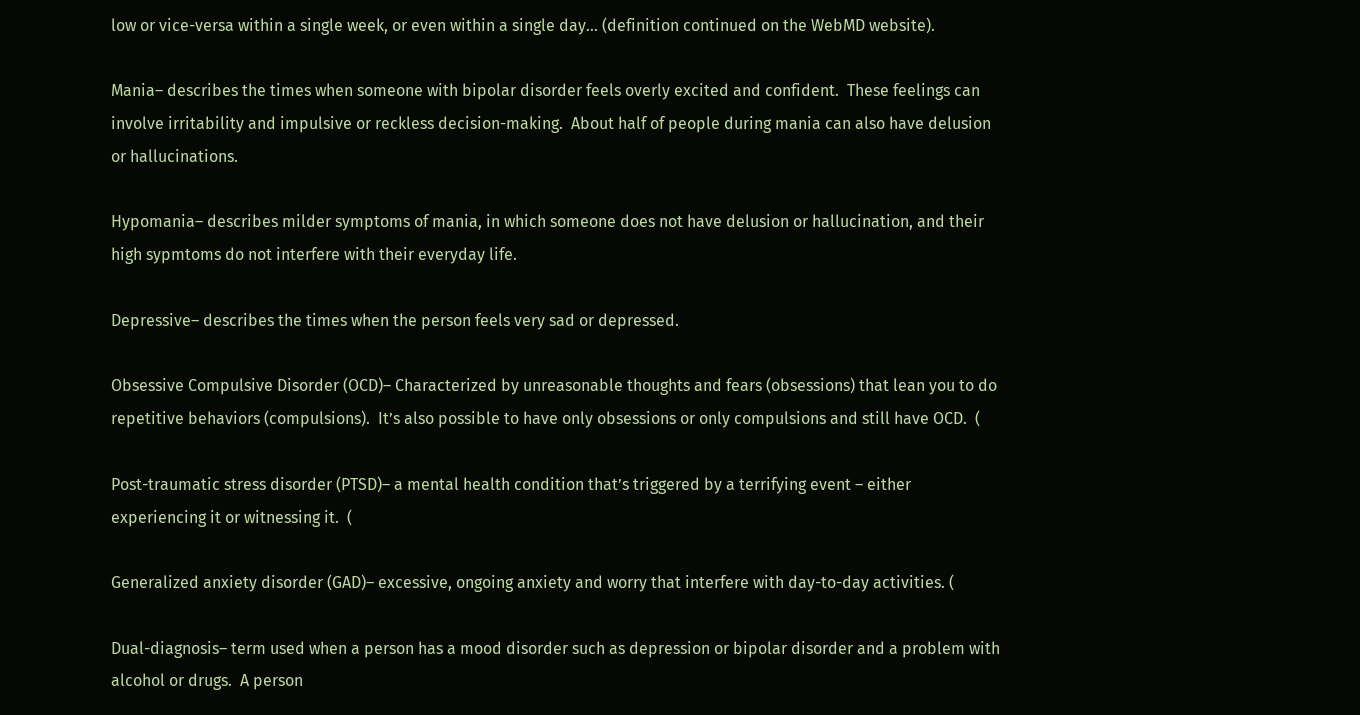low or vice-versa within a single week, or even within a single day… (definition continued on the WebMD website).

Mania– describes the times when someone with bipolar disorder feels overly excited and confident.  These feelings can involve irritability and impulsive or reckless decision-making.  About half of people during mania can also have delusion or hallucinations.

Hypomania– describes milder symptoms of mania, in which someone does not have delusion or hallucination, and their high sypmtoms do not interfere with their everyday life.

Depressive– describes the times when the person feels very sad or depressed.

Obsessive Compulsive Disorder (OCD)– Characterized by unreasonable thoughts and fears (obsessions) that lean you to do repetitive behaviors (compulsions).  It’s also possible to have only obsessions or only compulsions and still have OCD.  (

Post-traumatic stress disorder (PTSD)– a mental health condition that’s triggered by a terrifying event – either experiencing it or witnessing it.  (

Generalized anxiety disorder (GAD)– excessive, ongoing anxiety and worry that interfere with day-to-day activities. (

Dual-diagnosis– term used when a person has a mood disorder such as depression or bipolar disorder and a problem with alcohol or drugs.  A person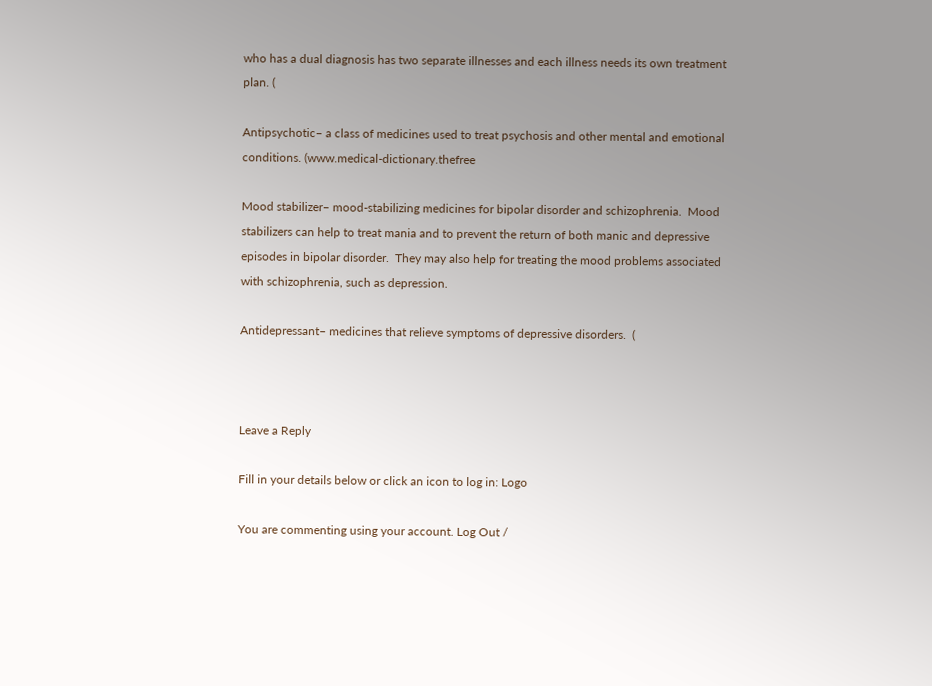who has a dual diagnosis has two separate illnesses and each illness needs its own treatment plan. (

Antipsychotic– a class of medicines used to treat psychosis and other mental and emotional conditions. (www.medical-dictionary.thefree

Mood stabilizer– mood-stabilizing medicines for bipolar disorder and schizophrenia.  Mood stabilizers can help to treat mania and to prevent the return of both manic and depressive episodes in bipolar disorder.  They may also help for treating the mood problems associated with schizophrenia, such as depression.

Antidepressant– medicines that relieve symptoms of depressive disorders.  (



Leave a Reply

Fill in your details below or click an icon to log in: Logo

You are commenting using your account. Log Out /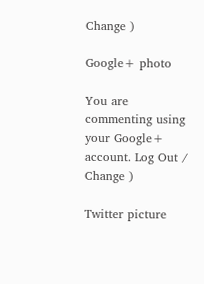Change )

Google+ photo

You are commenting using your Google+ account. Log Out /  Change )

Twitter picture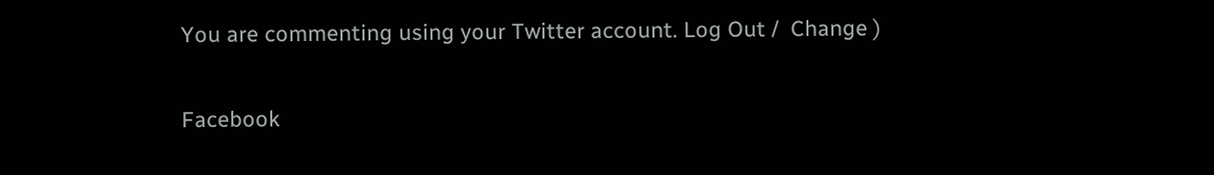You are commenting using your Twitter account. Log Out /  Change )

Facebook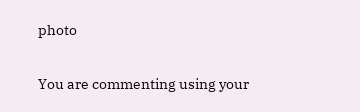photo

You are commenting using your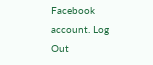Facebook account. Log Out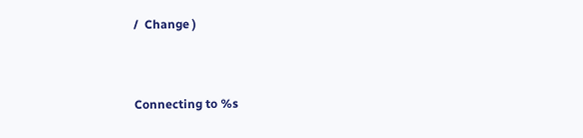/  Change )


Connecting to %s